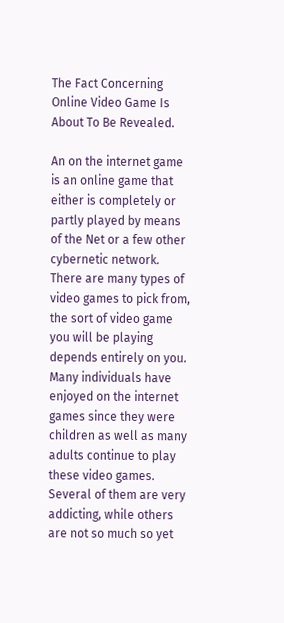The Fact Concerning Online Video Game Is About To Be Revealed.

An on the internet game is an online game that either is completely or partly played by means of the Net or a few other cybernetic network. There are many types of video games to pick from, the sort of video game you will be playing depends entirely on you. Many individuals have enjoyed on the internet games since they were children as well as many adults continue to play these video games. Several of them are very addicting, while others are not so much so yet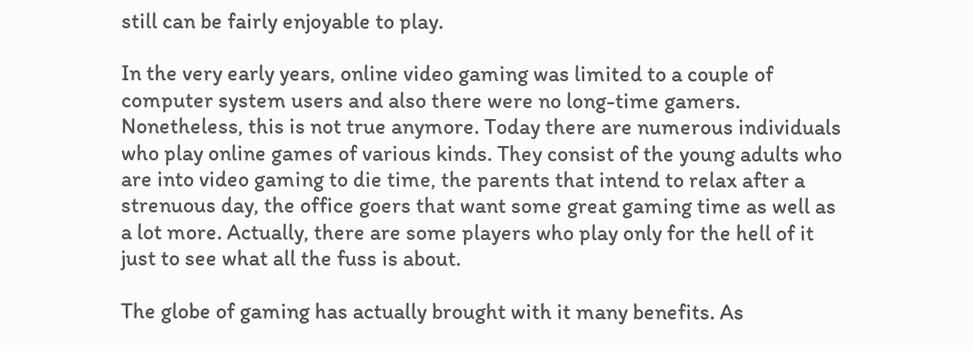still can be fairly enjoyable to play.

In the very early years, online video gaming was limited to a couple of computer system users and also there were no long-time gamers. Nonetheless, this is not true anymore. Today there are numerous individuals who play online games of various kinds. They consist of the young adults who are into video gaming to die time, the parents that intend to relax after a strenuous day, the office goers that want some great gaming time as well as a lot more. Actually, there are some players who play only for the hell of it just to see what all the fuss is about.

The globe of gaming has actually brought with it many benefits. As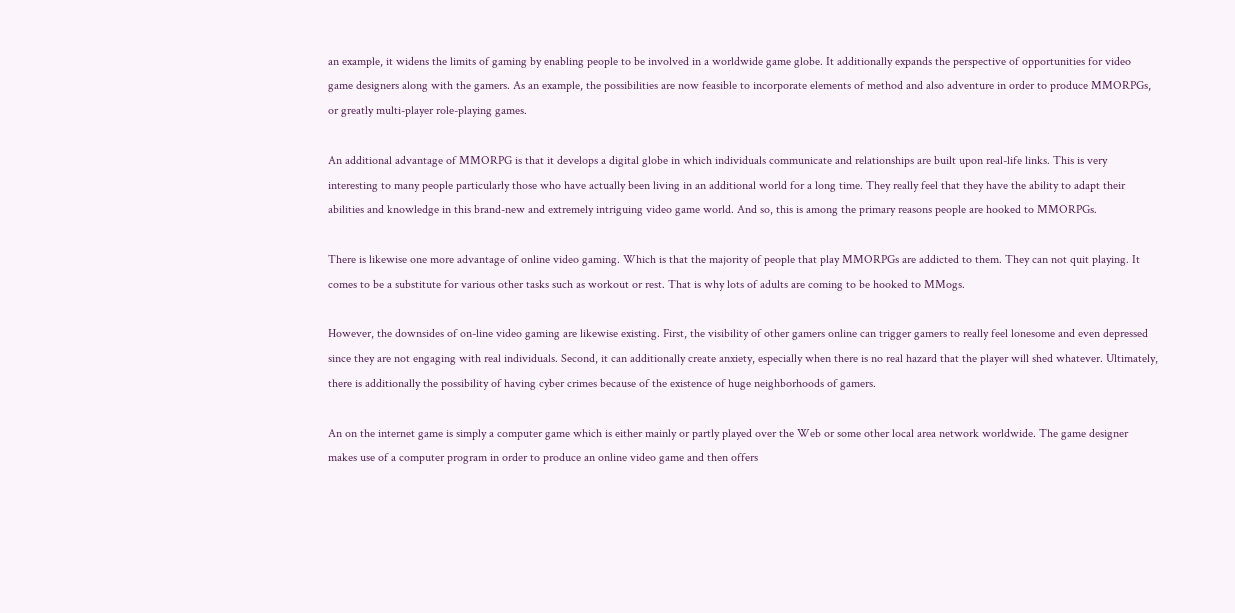an example, it widens the limits of gaming by enabling people to be involved in a worldwide game globe. It additionally expands the perspective of opportunities for video game designers along with the gamers. As an example, the possibilities are now feasible to incorporate elements of method and also adventure in order to produce MMORPGs, or greatly multi-player role-playing games.

An additional advantage of MMORPG is that it develops a digital globe in which individuals communicate and relationships are built upon real-life links. This is very interesting to many people particularly those who have actually been living in an additional world for a long time. They really feel that they have the ability to adapt their abilities and knowledge in this brand-new and extremely intriguing video game world. And so, this is among the primary reasons people are hooked to MMORPGs.

There is likewise one more advantage of online video gaming. Which is that the majority of people that play MMORPGs are addicted to them. They can not quit playing. It comes to be a substitute for various other tasks such as workout or rest. That is why lots of adults are coming to be hooked to MMogs.

However, the downsides of on-line video gaming are likewise existing. First, the visibility of other gamers online can trigger gamers to really feel lonesome and even depressed since they are not engaging with real individuals. Second, it can additionally create anxiety, especially when there is no real hazard that the player will shed whatever. Ultimately, there is additionally the possibility of having cyber crimes because of the existence of huge neighborhoods of gamers.

An on the internet game is simply a computer game which is either mainly or partly played over the Web or some other local area network worldwide. The game designer makes use of a computer program in order to produce an online video game and then offers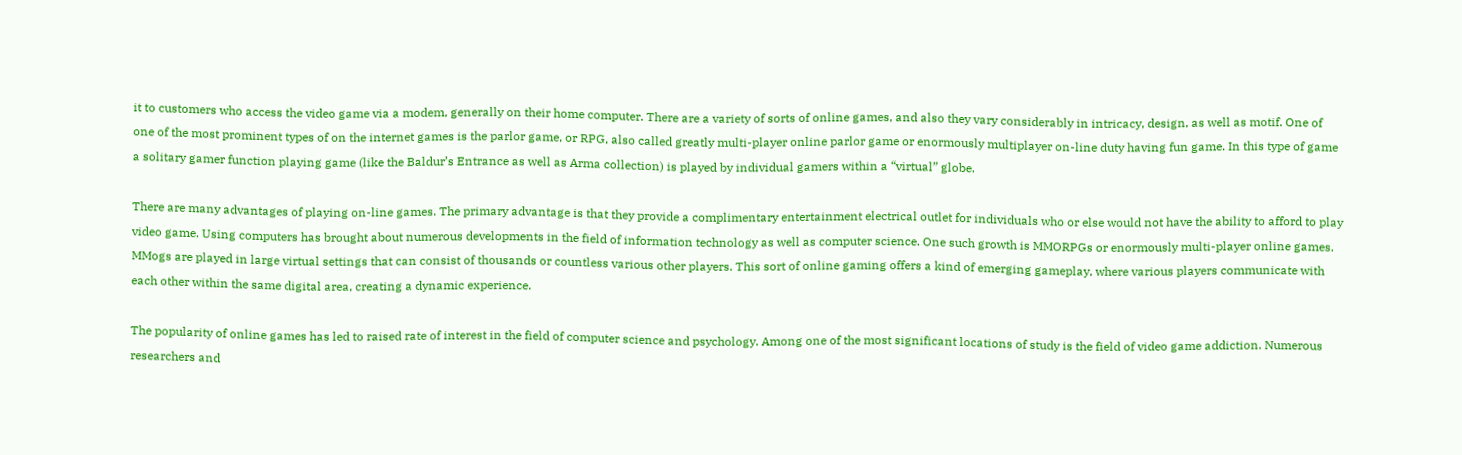it to customers who access the video game via a modem, generally on their home computer. There are a variety of sorts of online games, and also they vary considerably in intricacy, design, as well as motif. One of one of the most prominent types of on the internet games is the parlor game, or RPG, also called greatly multi-player online parlor game or enormously multiplayer on-line duty having fun game. In this type of game a solitary gamer function playing game (like the Baldur’s Entrance as well as Arma collection) is played by individual gamers within a “virtual” globe.

There are many advantages of playing on-line games. The primary advantage is that they provide a complimentary entertainment electrical outlet for individuals who or else would not have the ability to afford to play video game. Using computers has brought about numerous developments in the field of information technology as well as computer science. One such growth is MMORPGs or enormously multi-player online games. MMogs are played in large virtual settings that can consist of thousands or countless various other players. This sort of online gaming offers a kind of emerging gameplay, where various players communicate with each other within the same digital area, creating a dynamic experience.

The popularity of online games has led to raised rate of interest in the field of computer science and psychology. Among one of the most significant locations of study is the field of video game addiction. Numerous researchers and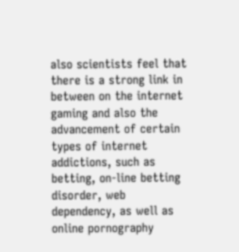also scientists feel that there is a strong link in between on the internet gaming and also the advancement of certain types of internet addictions, such as betting, on-line betting disorder, web dependency, as well as online pornography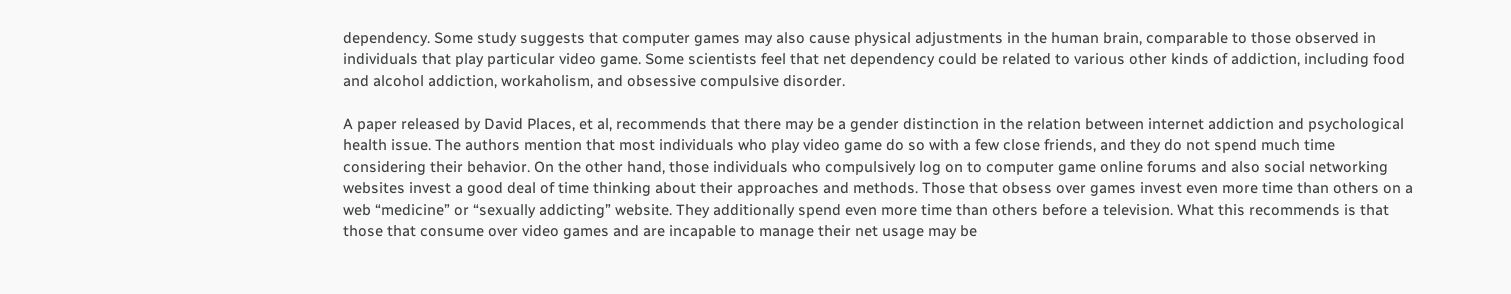dependency. Some study suggests that computer games may also cause physical adjustments in the human brain, comparable to those observed in individuals that play particular video game. Some scientists feel that net dependency could be related to various other kinds of addiction, including food and alcohol addiction, workaholism, and obsessive compulsive disorder.

A paper released by David Places, et al, recommends that there may be a gender distinction in the relation between internet addiction and psychological health issue. The authors mention that most individuals who play video game do so with a few close friends, and they do not spend much time considering their behavior. On the other hand, those individuals who compulsively log on to computer game online forums and also social networking websites invest a good deal of time thinking about their approaches and methods. Those that obsess over games invest even more time than others on a web “medicine” or “sexually addicting” website. They additionally spend even more time than others before a television. What this recommends is that those that consume over video games and are incapable to manage their net usage may be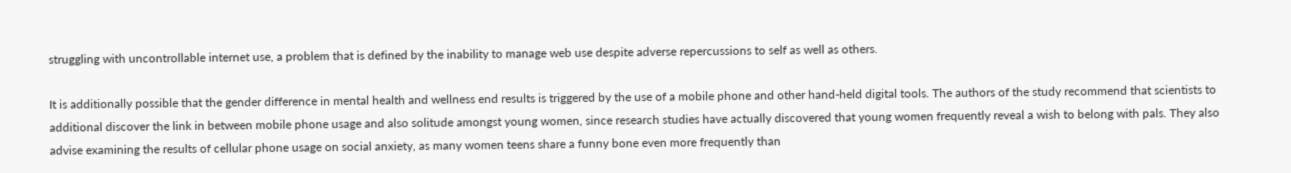struggling with uncontrollable internet use, a problem that is defined by the inability to manage web use despite adverse repercussions to self as well as others.

It is additionally possible that the gender difference in mental health and wellness end results is triggered by the use of a mobile phone and other hand-held digital tools. The authors of the study recommend that scientists to additional discover the link in between mobile phone usage and also solitude amongst young women, since research studies have actually discovered that young women frequently reveal a wish to belong with pals. They also advise examining the results of cellular phone usage on social anxiety, as many women teens share a funny bone even more frequently than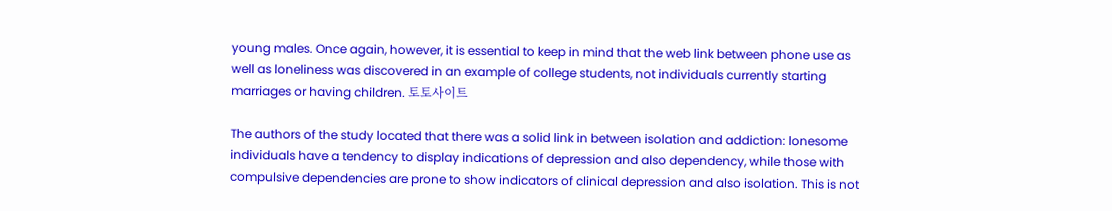young males. Once again, however, it is essential to keep in mind that the web link between phone use as well as loneliness was discovered in an example of college students, not individuals currently starting marriages or having children. 토토사이트

The authors of the study located that there was a solid link in between isolation and addiction: lonesome individuals have a tendency to display indications of depression and also dependency, while those with compulsive dependencies are prone to show indicators of clinical depression and also isolation. This is not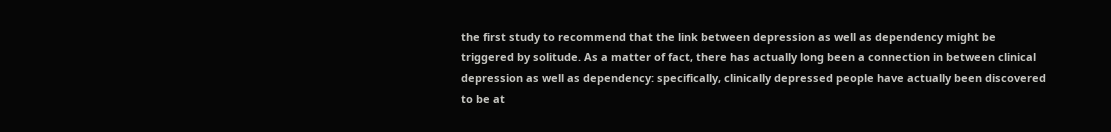the first study to recommend that the link between depression as well as dependency might be triggered by solitude. As a matter of fact, there has actually long been a connection in between clinical depression as well as dependency: specifically, clinically depressed people have actually been discovered to be at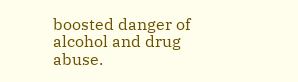boosted danger of alcohol and drug abuse.